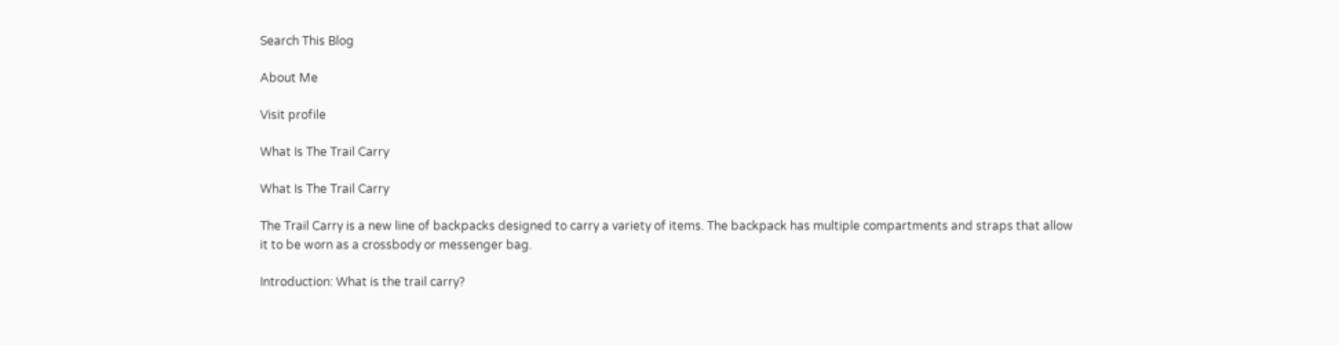Search This Blog

About Me

Visit profile

What Is The Trail Carry

What Is The Trail Carry

The Trail Carry is a new line of backpacks designed to carry a variety of items. The backpack has multiple compartments and straps that allow it to be worn as a crossbody or messenger bag.

Introduction: What is the trail carry?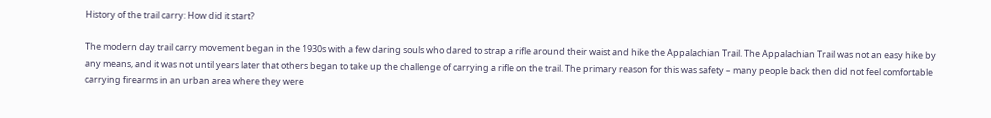History of the trail carry: How did it start?

The modern day trail carry movement began in the 1930s with a few daring souls who dared to strap a rifle around their waist and hike the Appalachian Trail. The Appalachian Trail was not an easy hike by any means, and it was not until years later that others began to take up the challenge of carrying a rifle on the trail. The primary reason for this was safety – many people back then did not feel comfortable carrying firearms in an urban area where they were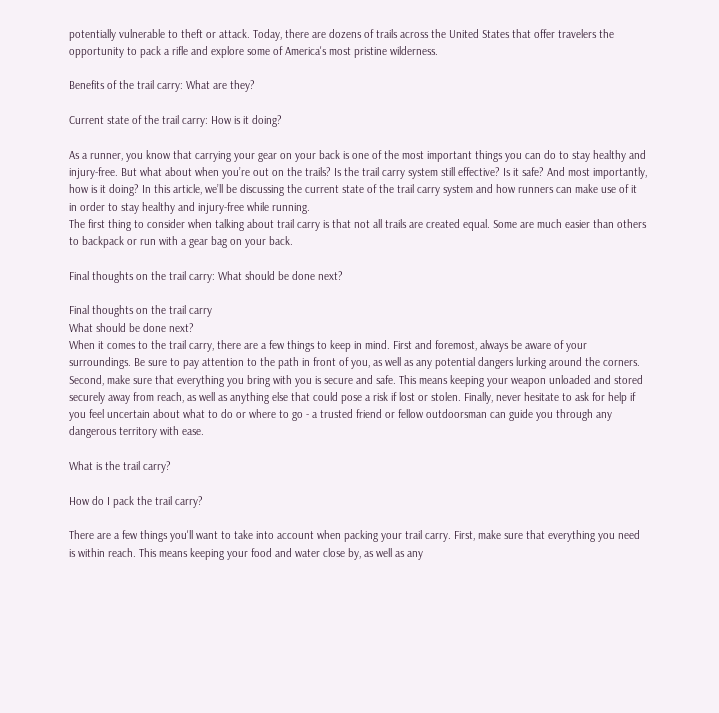potentially vulnerable to theft or attack. Today, there are dozens of trails across the United States that offer travelers the opportunity to pack a rifle and explore some of America's most pristine wilderness.

Benefits of the trail carry: What are they?

Current state of the trail carry: How is it doing?

As a runner, you know that carrying your gear on your back is one of the most important things you can do to stay healthy and injury-free. But what about when you’re out on the trails? Is the trail carry system still effective? Is it safe? And most importantly, how is it doing? In this article, we’ll be discussing the current state of the trail carry system and how runners can make use of it in order to stay healthy and injury-free while running.
The first thing to consider when talking about trail carry is that not all trails are created equal. Some are much easier than others to backpack or run with a gear bag on your back.

Final thoughts on the trail carry: What should be done next?

Final thoughts on the trail carry
What should be done next?
When it comes to the trail carry, there are a few things to keep in mind. First and foremost, always be aware of your surroundings. Be sure to pay attention to the path in front of you, as well as any potential dangers lurking around the corners. Second, make sure that everything you bring with you is secure and safe. This means keeping your weapon unloaded and stored securely away from reach, as well as anything else that could pose a risk if lost or stolen. Finally, never hesitate to ask for help if you feel uncertain about what to do or where to go - a trusted friend or fellow outdoorsman can guide you through any dangerous territory with ease.

What is the trail carry?

How do I pack the trail carry?

There are a few things you'll want to take into account when packing your trail carry. First, make sure that everything you need is within reach. This means keeping your food and water close by, as well as any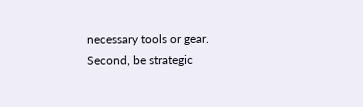necessary tools or gear. Second, be strategic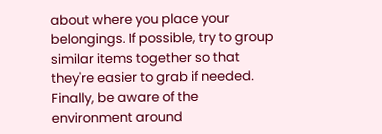about where you place your belongings. If possible, try to group similar items together so that they're easier to grab if needed. Finally, be aware of the environment around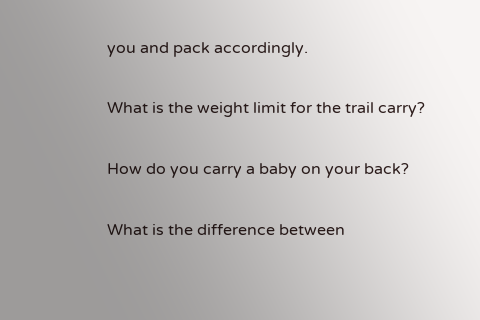you and pack accordingly.

What is the weight limit for the trail carry?

How do you carry a baby on your back?

What is the difference between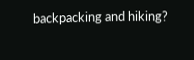backpacking and hiking?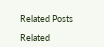Related Posts

Related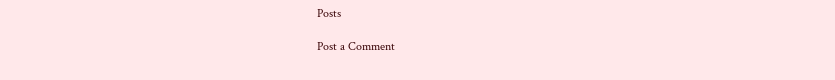Posts

Post a Comment